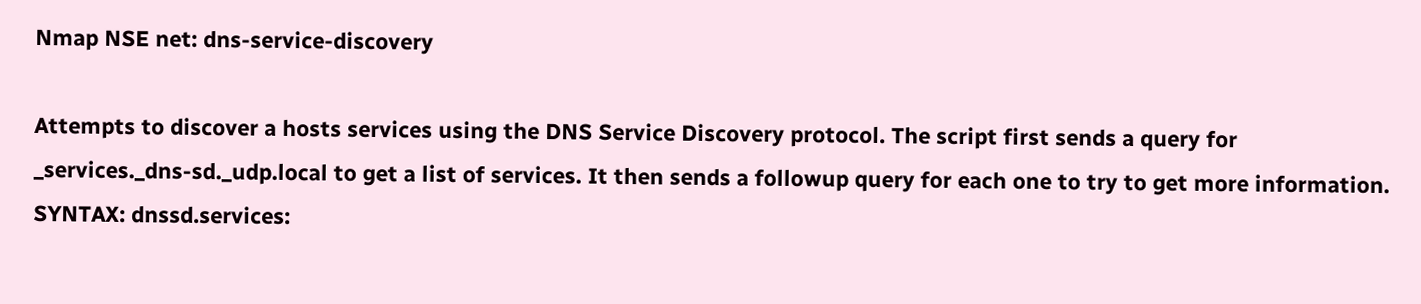Nmap NSE net: dns-service-discovery

Attempts to discover a hosts services using the DNS Service Discovery protocol. The script first sends a query for _services._dns-sd._udp.local to get a list of services. It then sends a followup query for each one to try to get more information. SYNTAX: dnssd.services: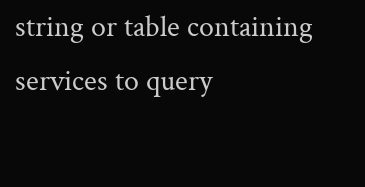string or table containing services to query